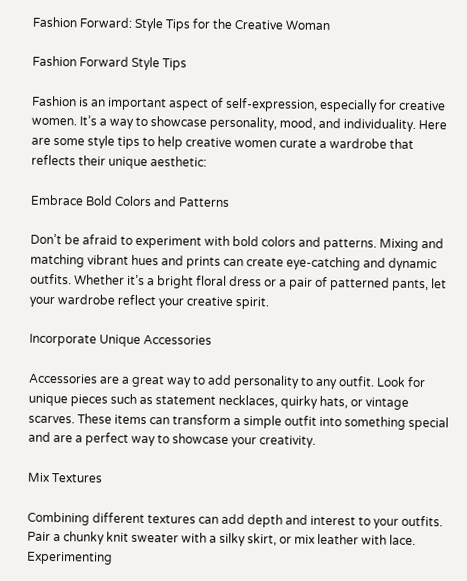Fashion Forward: Style Tips for the Creative Woman

Fashion Forward Style Tips

Fashion is an important aspect of self-expression, especially for creative women. It’s a way to showcase personality, mood, and individuality. Here are some style tips to help creative women curate a wardrobe that reflects their unique aesthetic:

Embrace Bold Colors and Patterns

Don’t be afraid to experiment with bold colors and patterns. Mixing and matching vibrant hues and prints can create eye-catching and dynamic outfits. Whether it’s a bright floral dress or a pair of patterned pants, let your wardrobe reflect your creative spirit.

Incorporate Unique Accessories

Accessories are a great way to add personality to any outfit. Look for unique pieces such as statement necklaces, quirky hats, or vintage scarves. These items can transform a simple outfit into something special and are a perfect way to showcase your creativity.

Mix Textures

Combining different textures can add depth and interest to your outfits. Pair a chunky knit sweater with a silky skirt, or mix leather with lace. Experimenting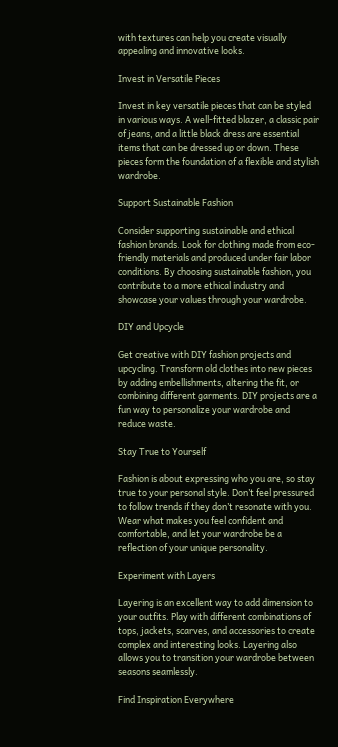with textures can help you create visually appealing and innovative looks.

Invest in Versatile Pieces

Invest in key versatile pieces that can be styled in various ways. A well-fitted blazer, a classic pair of jeans, and a little black dress are essential items that can be dressed up or down. These pieces form the foundation of a flexible and stylish wardrobe.

Support Sustainable Fashion

Consider supporting sustainable and ethical fashion brands. Look for clothing made from eco-friendly materials and produced under fair labor conditions. By choosing sustainable fashion, you contribute to a more ethical industry and showcase your values through your wardrobe.

DIY and Upcycle

Get creative with DIY fashion projects and upcycling. Transform old clothes into new pieces by adding embellishments, altering the fit, or combining different garments. DIY projects are a fun way to personalize your wardrobe and reduce waste.

Stay True to Yourself

Fashion is about expressing who you are, so stay true to your personal style. Don’t feel pressured to follow trends if they don’t resonate with you. Wear what makes you feel confident and comfortable, and let your wardrobe be a reflection of your unique personality.

Experiment with Layers

Layering is an excellent way to add dimension to your outfits. Play with different combinations of tops, jackets, scarves, and accessories to create complex and interesting looks. Layering also allows you to transition your wardrobe between seasons seamlessly.

Find Inspiration Everywhere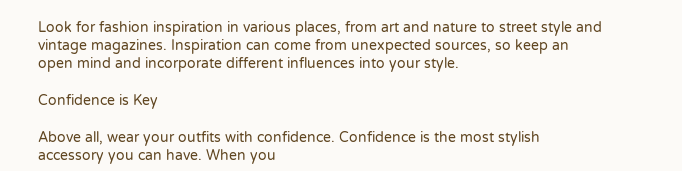Look for fashion inspiration in various places, from art and nature to street style and vintage magazines. Inspiration can come from unexpected sources, so keep an open mind and incorporate different influences into your style.

Confidence is Key

Above all, wear your outfits with confidence. Confidence is the most stylish accessory you can have. When you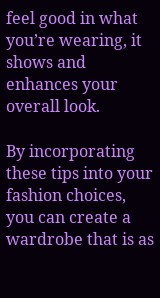feel good in what you’re wearing, it shows and enhances your overall look.

By incorporating these tips into your fashion choices, you can create a wardrobe that is as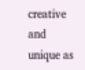creative and unique as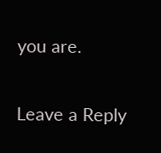you are.

Leave a Reply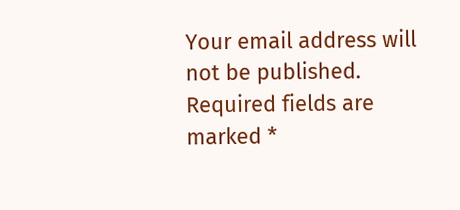Your email address will not be published. Required fields are marked *